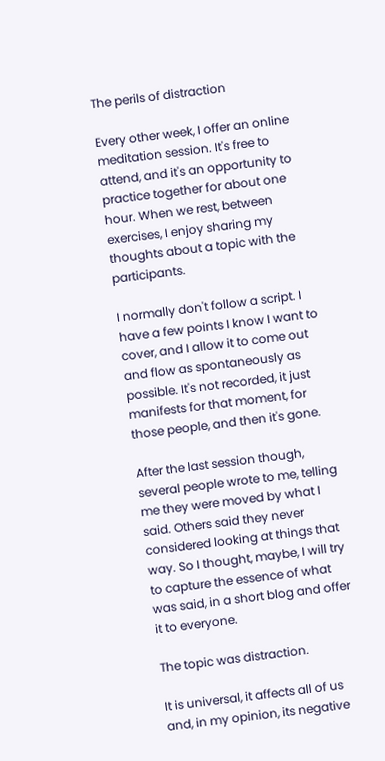The perils of distraction

Every other week, I offer an online meditation session. It's free to attend, and it's an opportunity to practice together for about one hour. When we rest, between exercises, I enjoy sharing my thoughts about a topic with the participants.

I normally don't follow a script. I have a few points I know I want to cover, and I allow it to come out and flow as spontaneously as possible. It's not recorded, it just manifests for that moment, for those people, and then it's gone.

After the last session though, several people wrote to me, telling me they were moved by what I said. Others said they never considered looking at things that way. So I thought, maybe, I will try to capture the essence of what was said, in a short blog and offer it to everyone.

The topic was distraction.

It is universal, it affects all of us and, in my opinion, its negative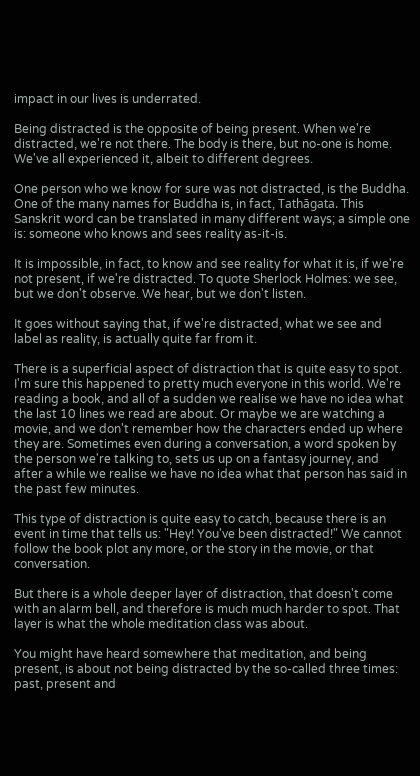impact in our lives is underrated.

Being distracted is the opposite of being present. When we're distracted, we're not there. The body is there, but no-one is home. We've all experienced it, albeit to different degrees.

One person who we know for sure was not distracted, is the Buddha. One of the many names for Buddha is, in fact, Tathāgata. This Sanskrit word can be translated in many different ways; a simple one is: someone who knows and sees reality as-it-is.

It is impossible, in fact, to know and see reality for what it is, if we're not present, if we're distracted. To quote Sherlock Holmes: we see, but we don't observe. We hear, but we don't listen.

It goes without saying that, if we're distracted, what we see and label as reality, is actually quite far from it.

There is a superficial aspect of distraction that is quite easy to spot. I'm sure this happened to pretty much everyone in this world. We're reading a book, and all of a sudden we realise we have no idea what the last 10 lines we read are about. Or maybe we are watching a movie, and we don't remember how the characters ended up where they are. Sometimes even during a conversation, a word spoken by the person we're talking to, sets us up on a fantasy journey, and after a while we realise we have no idea what that person has said in the past few minutes.

This type of distraction is quite easy to catch, because there is an event in time that tells us: "Hey! You've been distracted!" We cannot follow the book plot any more, or the story in the movie, or that conversation.

But there is a whole deeper layer of distraction, that doesn't come with an alarm bell, and therefore is much much harder to spot. That layer is what the whole meditation class was about.

You might have heard somewhere that meditation, and being present, is about not being distracted by the so-called three times: past, present and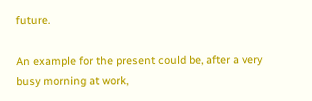future.

An example for the present could be, after a very busy morning at work,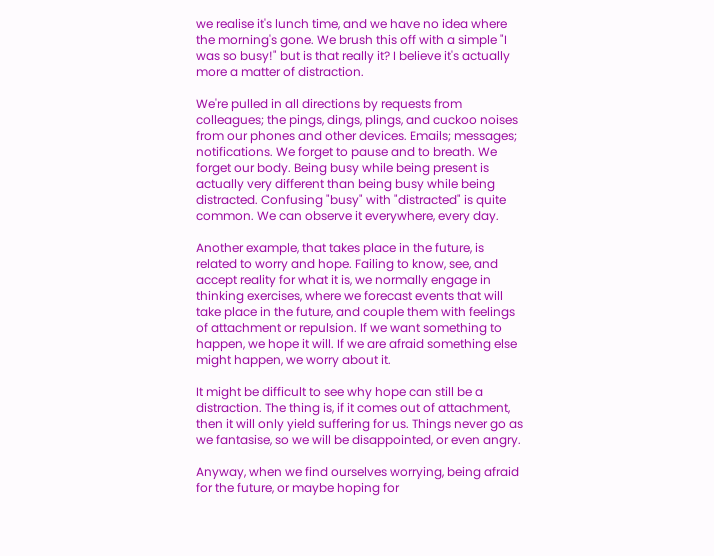we realise it's lunch time, and we have no idea where the morning's gone. We brush this off with a simple "I was so busy!" but is that really it? I believe it's actually more a matter of distraction.

We're pulled in all directions by requests from colleagues; the pings, dings, plings, and cuckoo noises from our phones and other devices. Emails; messages; notifications. We forget to pause and to breath. We forget our body. Being busy while being present is actually very different than being busy while being distracted. Confusing "busy" with "distracted" is quite common. We can observe it everywhere, every day.

Another example, that takes place in the future, is related to worry and hope. Failing to know, see, and accept reality for what it is, we normally engage in thinking exercises, where we forecast events that will take place in the future, and couple them with feelings of attachment or repulsion. If we want something to happen, we hope it will. If we are afraid something else might happen, we worry about it.

It might be difficult to see why hope can still be a distraction. The thing is, if it comes out of attachment, then it will only yield suffering for us. Things never go as we fantasise, so we will be disappointed, or even angry.

Anyway, when we find ourselves worrying, being afraid for the future, or maybe hoping for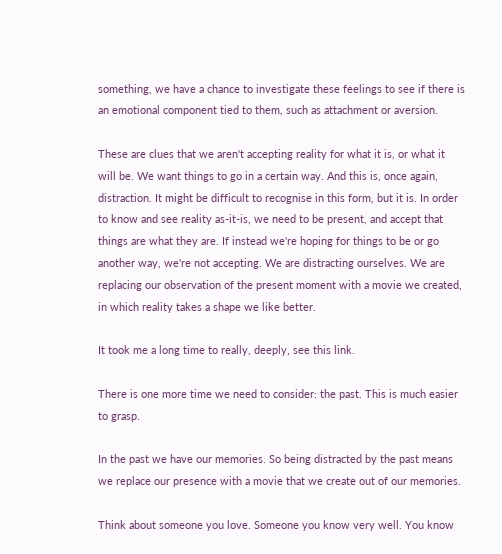something, we have a chance to investigate these feelings to see if there is an emotional component tied to them, such as attachment or aversion.

These are clues that we aren't accepting reality for what it is, or what it will be. We want things to go in a certain way. And this is, once again, distraction. It might be difficult to recognise in this form, but it is. In order to know and see reality as-it-is, we need to be present, and accept that things are what they are. If instead we're hoping for things to be or go another way, we're not accepting. We are distracting ourselves. We are replacing our observation of the present moment with a movie we created, in which reality takes a shape we like better.

It took me a long time to really, deeply, see this link.

There is one more time we need to consider: the past. This is much easier to grasp.

In the past we have our memories. So being distracted by the past means we replace our presence with a movie that we create out of our memories.

Think about someone you love. Someone you know very well. You know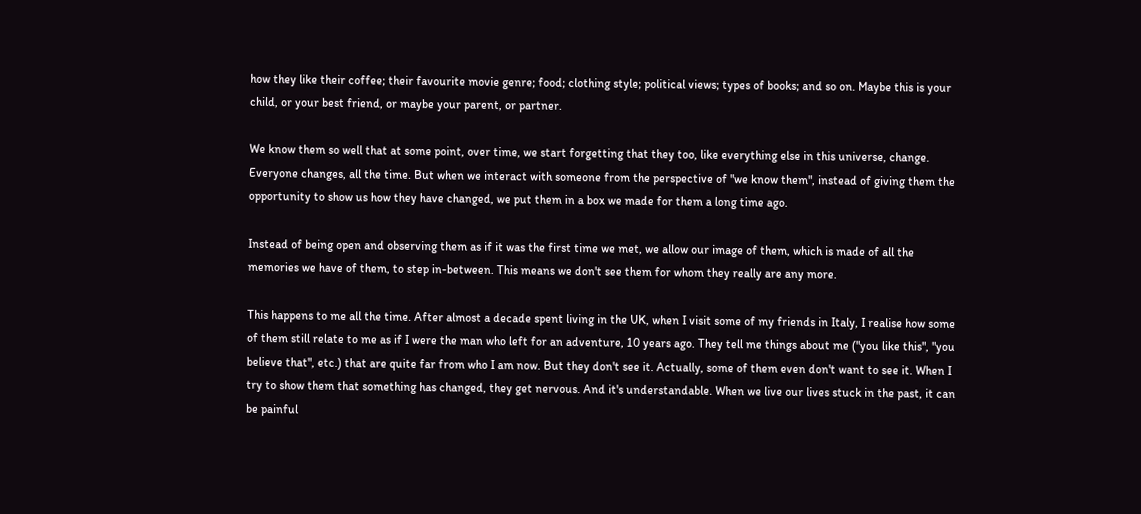how they like their coffee; their favourite movie genre; food; clothing style; political views; types of books; and so on. Maybe this is your child, or your best friend, or maybe your parent, or partner.

We know them so well that at some point, over time, we start forgetting that they too, like everything else in this universe, change. Everyone changes, all the time. But when we interact with someone from the perspective of "we know them", instead of giving them the opportunity to show us how they have changed, we put them in a box we made for them a long time ago.

Instead of being open and observing them as if it was the first time we met, we allow our image of them, which is made of all the memories we have of them, to step in-between. This means we don't see them for whom they really are any more.

This happens to me all the time. After almost a decade spent living in the UK, when I visit some of my friends in Italy, I realise how some of them still relate to me as if I were the man who left for an adventure, 10 years ago. They tell me things about me ("you like this", "you believe that", etc.) that are quite far from who I am now. But they don't see it. Actually, some of them even don't want to see it. When I try to show them that something has changed, they get nervous. And it's understandable. When we live our lives stuck in the past, it can be painful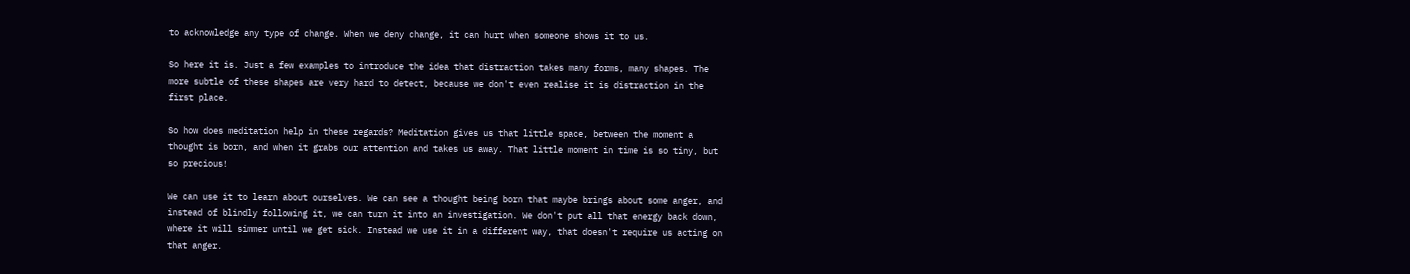to acknowledge any type of change. When we deny change, it can hurt when someone shows it to us.

So here it is. Just a few examples to introduce the idea that distraction takes many forms, many shapes. The more subtle of these shapes are very hard to detect, because we don't even realise it is distraction in the first place.

So how does meditation help in these regards? Meditation gives us that little space, between the moment a thought is born, and when it grabs our attention and takes us away. That little moment in time is so tiny, but so precious!

We can use it to learn about ourselves. We can see a thought being born that maybe brings about some anger, and instead of blindly following it, we can turn it into an investigation. We don't put all that energy back down, where it will simmer until we get sick. Instead we use it in a different way, that doesn't require us acting on that anger.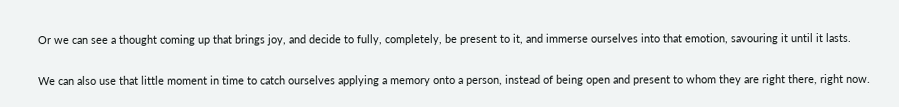Or we can see a thought coming up that brings joy, and decide to fully, completely, be present to it, and immerse ourselves into that emotion, savouring it until it lasts.

We can also use that little moment in time to catch ourselves applying a memory onto a person, instead of being open and present to whom they are right there, right now.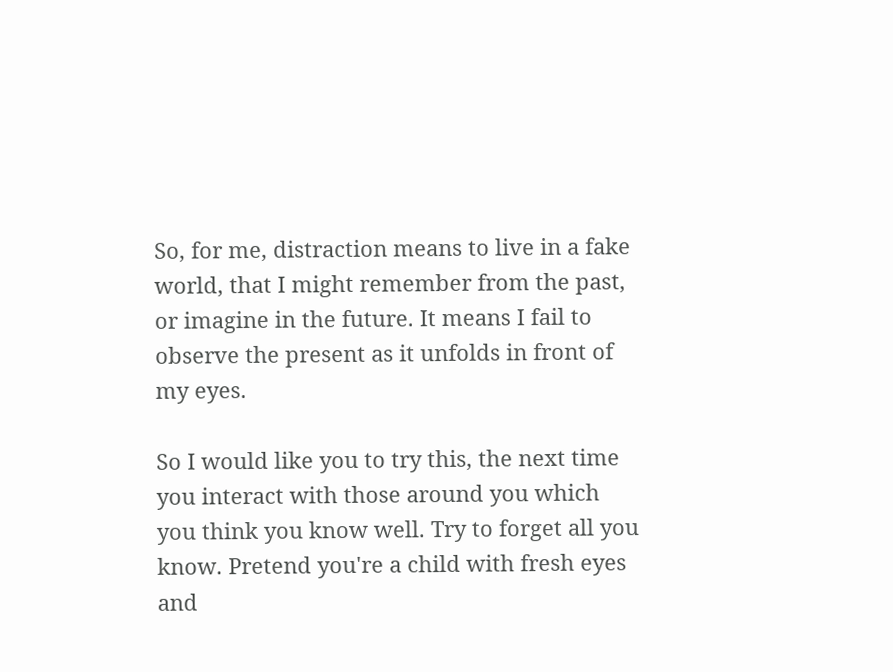So, for me, distraction means to live in a fake world, that I might remember from the past, or imagine in the future. It means I fail to observe the present as it unfolds in front of my eyes.

So I would like you to try this, the next time you interact with those around you which you think you know well. Try to forget all you know. Pretend you're a child with fresh eyes and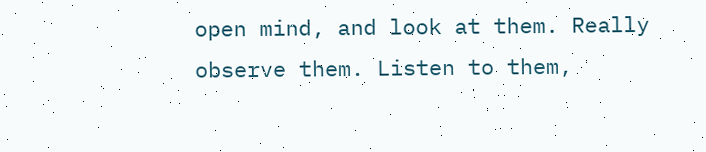open mind, and look at them. Really observe them. Listen to them,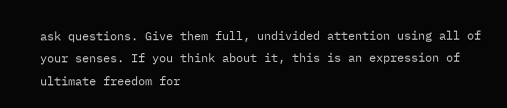ask questions. Give them full, undivided attention using all of your senses. If you think about it, this is an expression of ultimate freedom for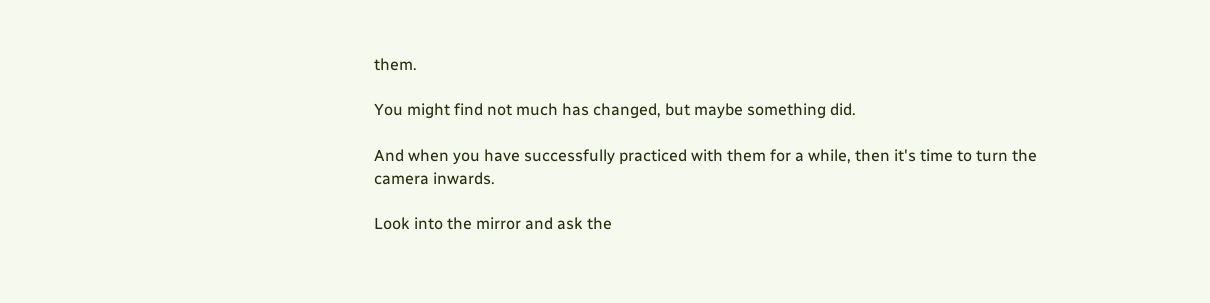them.

You might find not much has changed, but maybe something did.

And when you have successfully practiced with them for a while, then it's time to turn the camera inwards.

Look into the mirror and ask the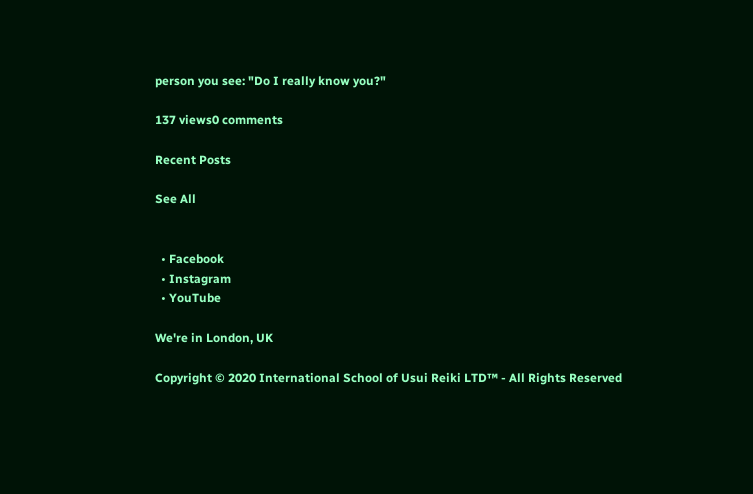person you see: "Do I really know you?"

137 views0 comments

Recent Posts

See All


  • Facebook
  • Instagram
  • YouTube

We're in London, UK

Copyright © 2020 International School of Usui Reiki LTD™ - All Rights Reserved